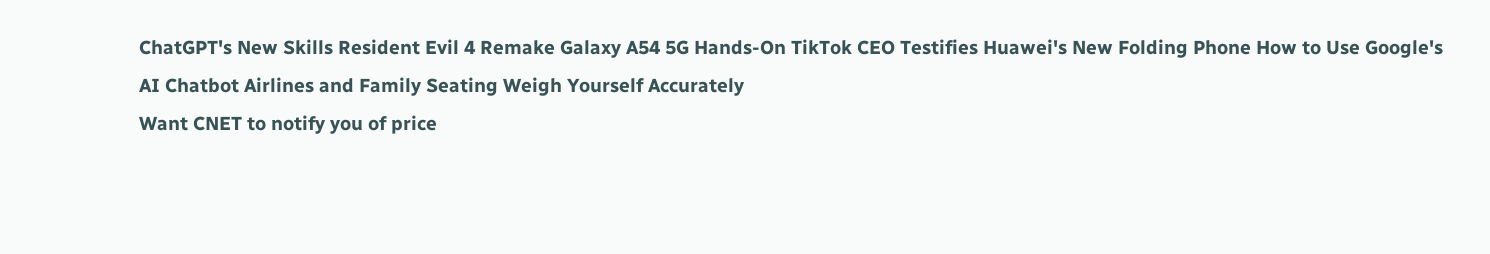ChatGPT's New Skills Resident Evil 4 Remake Galaxy A54 5G Hands-On TikTok CEO Testifies Huawei's New Folding Phone How to Use Google's AI Chatbot Airlines and Family Seating Weigh Yourself Accurately
Want CNET to notify you of price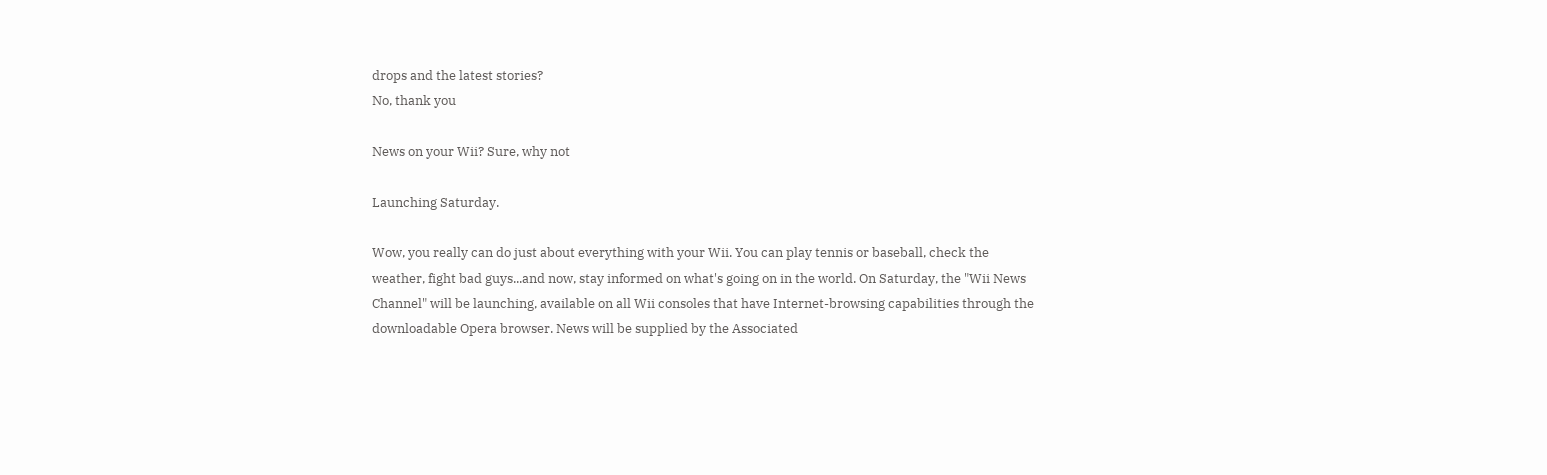drops and the latest stories?
No, thank you

News on your Wii? Sure, why not

Launching Saturday.

Wow, you really can do just about everything with your Wii. You can play tennis or baseball, check the weather, fight bad guys...and now, stay informed on what's going on in the world. On Saturday, the "Wii News Channel" will be launching, available on all Wii consoles that have Internet-browsing capabilities through the downloadable Opera browser. News will be supplied by the Associated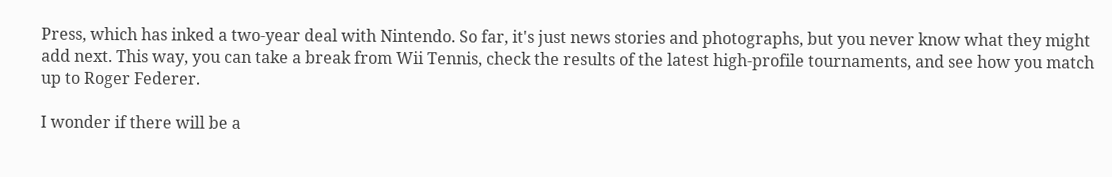Press, which has inked a two-year deal with Nintendo. So far, it's just news stories and photographs, but you never know what they might add next. This way, you can take a break from Wii Tennis, check the results of the latest high-profile tournaments, and see how you match up to Roger Federer.

I wonder if there will be a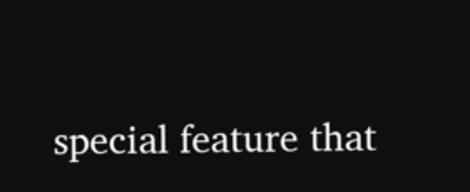special feature that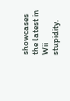showcases the latest in Wii stupidity.